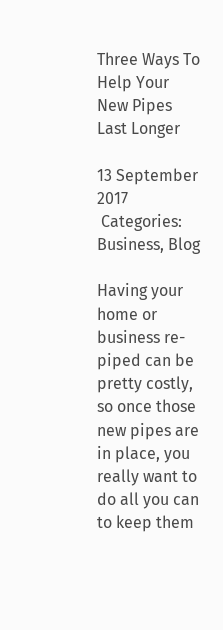Three Ways To Help Your New Pipes Last Longer

13 September 2017
 Categories: Business, Blog

Having your home or business re-piped can be pretty costly, so once those new pipes are in place, you really want to do all you can to keep them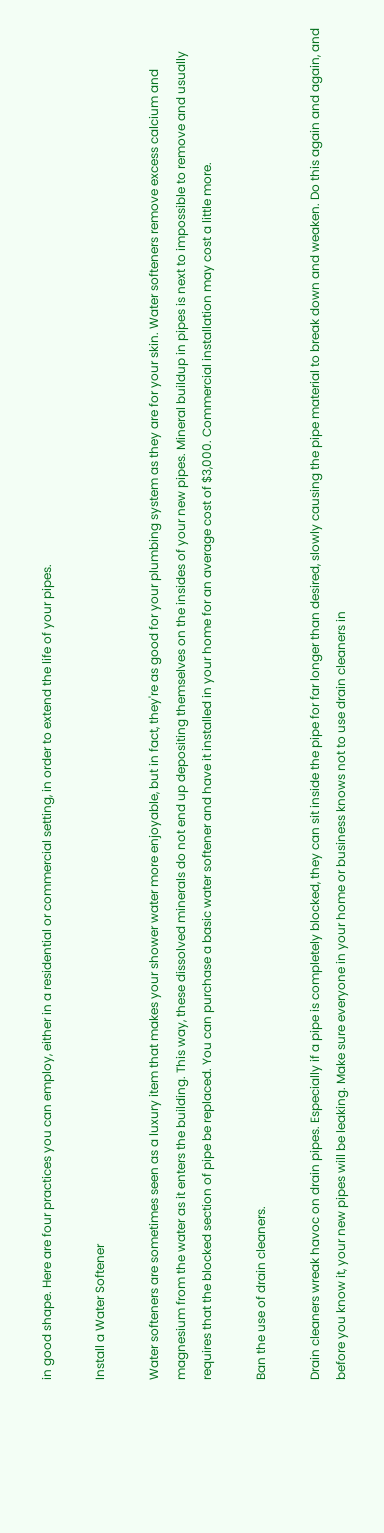in good shape. Here are four practices you can employ, either in a residential or commercial setting, in order to extend the life of your pipes.

Install a Water Softener

Water softeners are sometimes seen as a luxury item that makes your shower water more enjoyable, but in fact, they're as good for your plumbing system as they are for your skin. Water softeners remove excess calcium and magnesium from the water as it enters the building. This way, these dissolved minerals do not end up depositing themselves on the insides of your new pipes. Mineral buildup in pipes is next to impossible to remove and usually requires that the blocked section of pipe be replaced. You can purchase a basic water softener and have it installed in your home for an average cost of $3,000. Commercial installation may cost a little more.

Ban the use of drain cleaners.

Drain cleaners wreak havoc on drain pipes. Especially if a pipe is completely blocked, they can sit inside the pipe for far longer than desired, slowly causing the pipe material to break down and weaken. Do this again and again, and before you know it, your new pipes will be leaking. Make sure everyone in your home or business knows not to use drain cleaners in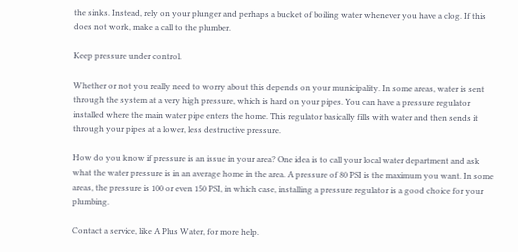the sinks. Instead, rely on your plunger and perhaps a bucket of boiling water whenever you have a clog. If this does not work, make a call to the plumber.

Keep pressure under control.

Whether or not you really need to worry about this depends on your municipality. In some areas, water is sent through the system at a very high pressure, which is hard on your pipes. You can have a pressure regulator installed where the main water pipe enters the home. This regulator basically fills with water and then sends it through your pipes at a lower, less destructive pressure.

How do you know if pressure is an issue in your area? One idea is to call your local water department and ask what the water pressure is in an average home in the area. A pressure of 80 PSI is the maximum you want. In some areas, the pressure is 100 or even 150 PSI, in which case, installing a pressure regulator is a good choice for your plumbing.

Contact a service, like A Plus Water, for more help.